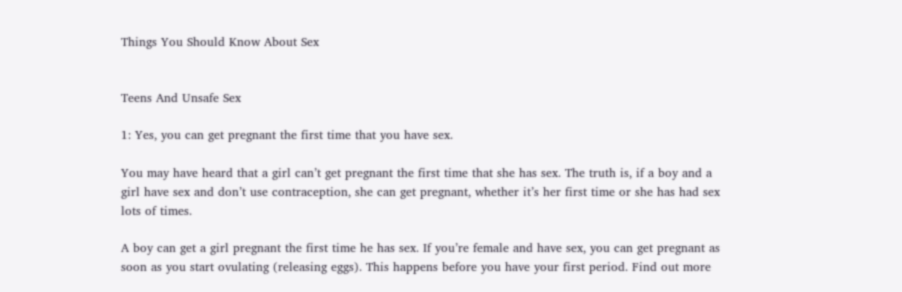Things You Should Know About Sex


Teens And Unsafe Sex

1: Yes, you can get pregnant the first time that you have sex.

You may have heard that a girl can’t get pregnant the first time that she has sex. The truth is, if a boy and a girl have sex and don’t use contraception, she can get pregnant, whether it’s her first time or she has had sex lots of times.

A boy can get a girl pregnant the first time he has sex. If you’re female and have sex, you can get pregnant as soon as you start ovulating (releasing eggs). This happens before you have your first period. Find out more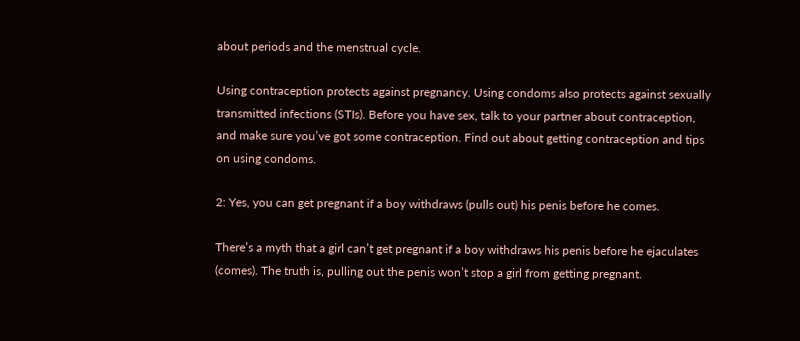about periods and the menstrual cycle.

Using contraception protects against pregnancy. Using condoms also protects against sexually transmitted infections (STIs). Before you have sex, talk to your partner about contraception, and make sure you’ve got some contraception. Find out about getting contraception and tips on using condoms.

2: Yes, you can get pregnant if a boy withdraws (pulls out) his penis before he comes.

There’s a myth that a girl can’t get pregnant if a boy withdraws his penis before he ejaculates (comes). The truth is, pulling out the penis won’t stop a girl from getting pregnant.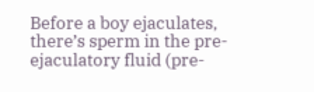Before a boy ejaculates, there’s sperm in the pre-ejaculatory fluid (pre-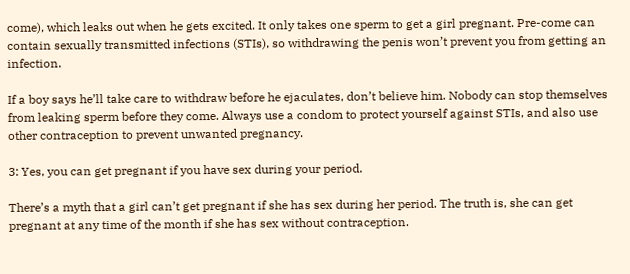come), which leaks out when he gets excited. It only takes one sperm to get a girl pregnant. Pre-come can contain sexually transmitted infections (STIs), so withdrawing the penis won’t prevent you from getting an infection.

If a boy says he’ll take care to withdraw before he ejaculates, don’t believe him. Nobody can stop themselves from leaking sperm before they come. Always use a condom to protect yourself against STIs, and also use other contraception to prevent unwanted pregnancy.

3: Yes, you can get pregnant if you have sex during your period.

There’s a myth that a girl can’t get pregnant if she has sex during her period. The truth is, she can get pregnant at any time of the month if she has sex without contraception.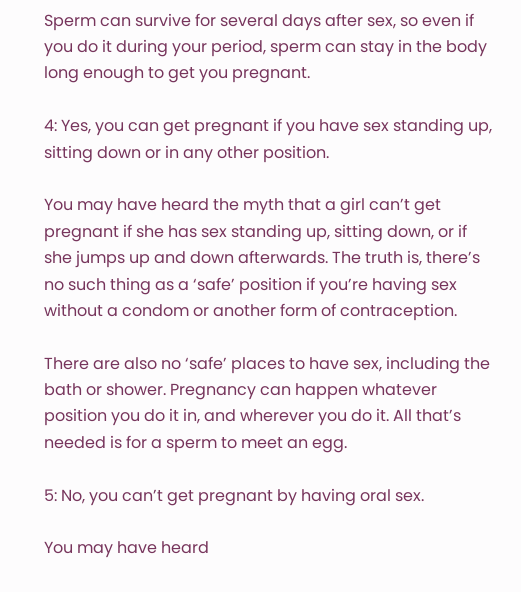Sperm can survive for several days after sex, so even if you do it during your period, sperm can stay in the body long enough to get you pregnant.

4: Yes, you can get pregnant if you have sex standing up, sitting down or in any other position.

You may have heard the myth that a girl can’t get pregnant if she has sex standing up, sitting down, or if she jumps up and down afterwards. The truth is, there’s no such thing as a ‘safe’ position if you’re having sex without a condom or another form of contraception.

There are also no ‘safe’ places to have sex, including the bath or shower. Pregnancy can happen whatever position you do it in, and wherever you do it. All that’s needed is for a sperm to meet an egg.

5: No, you can’t get pregnant by having oral sex.

You may have heard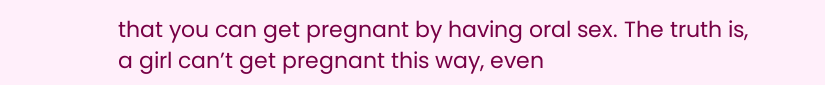that you can get pregnant by having oral sex. The truth is, a girl can’t get pregnant this way, even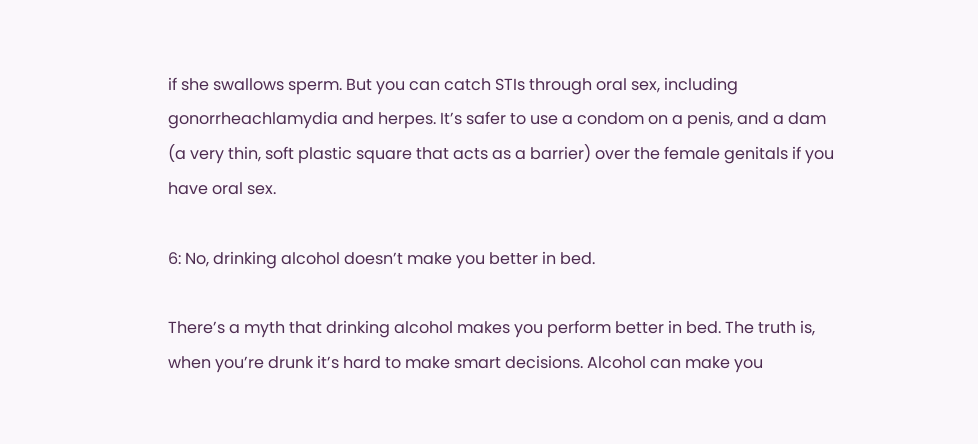if she swallows sperm. But you can catch STIs through oral sex, including gonorrheachlamydia and herpes. It’s safer to use a condom on a penis, and a dam (a very thin, soft plastic square that acts as a barrier) over the female genitals if you have oral sex.

6: No, drinking alcohol doesn’t make you better in bed.

There’s a myth that drinking alcohol makes you perform better in bed. The truth is, when you’re drunk it’s hard to make smart decisions. Alcohol can make you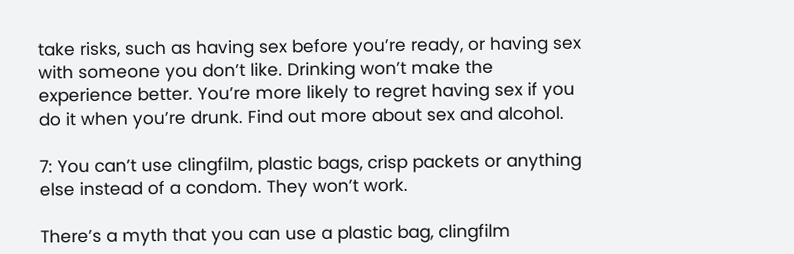take risks, such as having sex before you’re ready, or having sex with someone you don’t like. Drinking won’t make the experience better. You’re more likely to regret having sex if you do it when you’re drunk. Find out more about sex and alcohol.

7: You can’t use clingfilm, plastic bags, crisp packets or anything else instead of a condom. They won’t work.

There’s a myth that you can use a plastic bag, clingfilm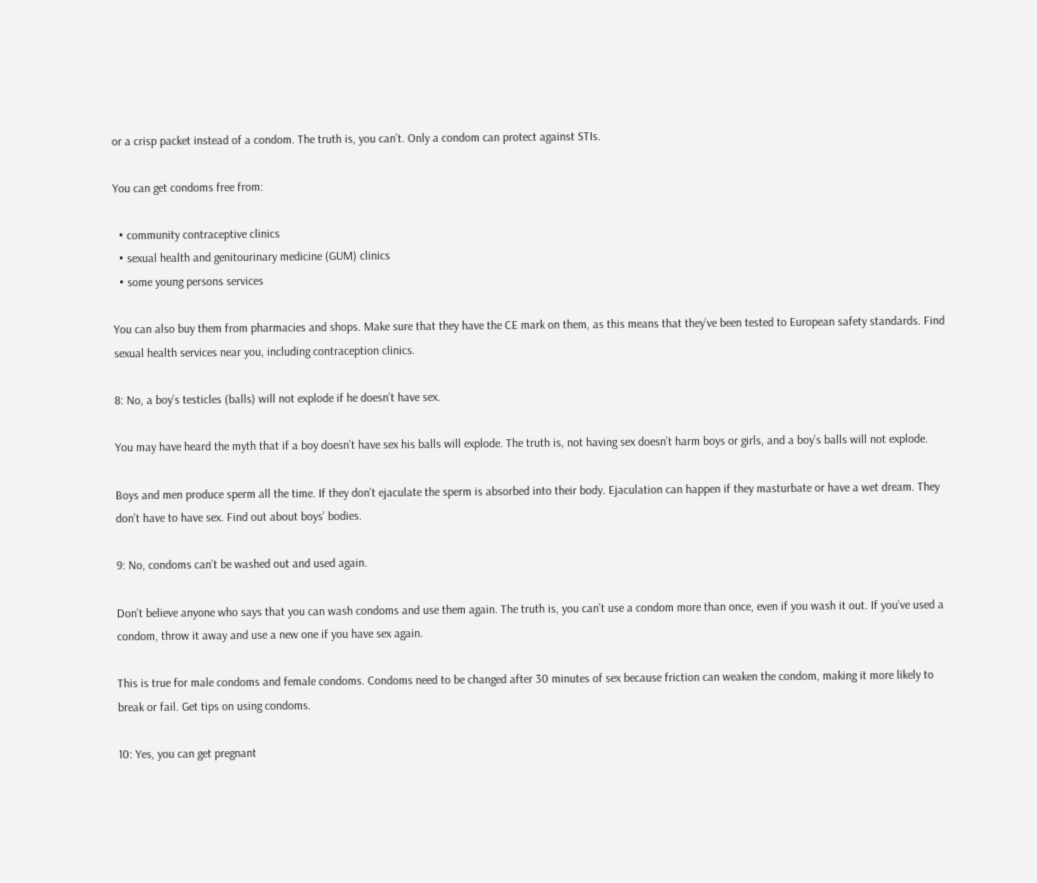or a crisp packet instead of a condom. The truth is, you can’t. Only a condom can protect against STIs.

You can get condoms free from:

  • community contraceptive clinics
  • sexual health and genitourinary medicine (GUM) clinics
  • some young persons services

You can also buy them from pharmacies and shops. Make sure that they have the CE mark on them, as this means that they’ve been tested to European safety standards. Find sexual health services near you, including contraception clinics.

8: No, a boy’s testicles (balls) will not explode if he doesn’t have sex.

You may have heard the myth that if a boy doesn’t have sex his balls will explode. The truth is, not having sex doesn’t harm boys or girls, and a boy’s balls will not explode.

Boys and men produce sperm all the time. If they don’t ejaculate the sperm is absorbed into their body. Ejaculation can happen if they masturbate or have a wet dream. They don’t have to have sex. Find out about boys’ bodies.

9: No, condoms can’t be washed out and used again.

Don’t believe anyone who says that you can wash condoms and use them again. The truth is, you can’t use a condom more than once, even if you wash it out. If you’ve used a condom, throw it away and use a new one if you have sex again.

This is true for male condoms and female condoms. Condoms need to be changed after 30 minutes of sex because friction can weaken the condom, making it more likely to break or fail. Get tips on using condoms.

10: Yes, you can get pregnant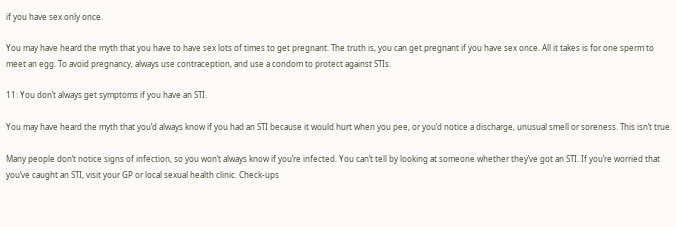if you have sex only once.

You may have heard the myth that you have to have sex lots of times to get pregnant. The truth is, you can get pregnant if you have sex once. All it takes is for one sperm to meet an egg. To avoid pregnancy, always use contraception, and use a condom to protect against STIs.

11: You don’t always get symptoms if you have an STI.

You may have heard the myth that you’d always know if you had an STI because it would hurt when you pee, or you’d notice a discharge, unusual smell or soreness. This isn’t true.

Many people don’t notice signs of infection, so you won’t always know if you’re infected. You can’t tell by looking at someone whether they’ve got an STI. If you’re worried that you’ve caught an STI, visit your GP or local sexual health clinic. Check-ups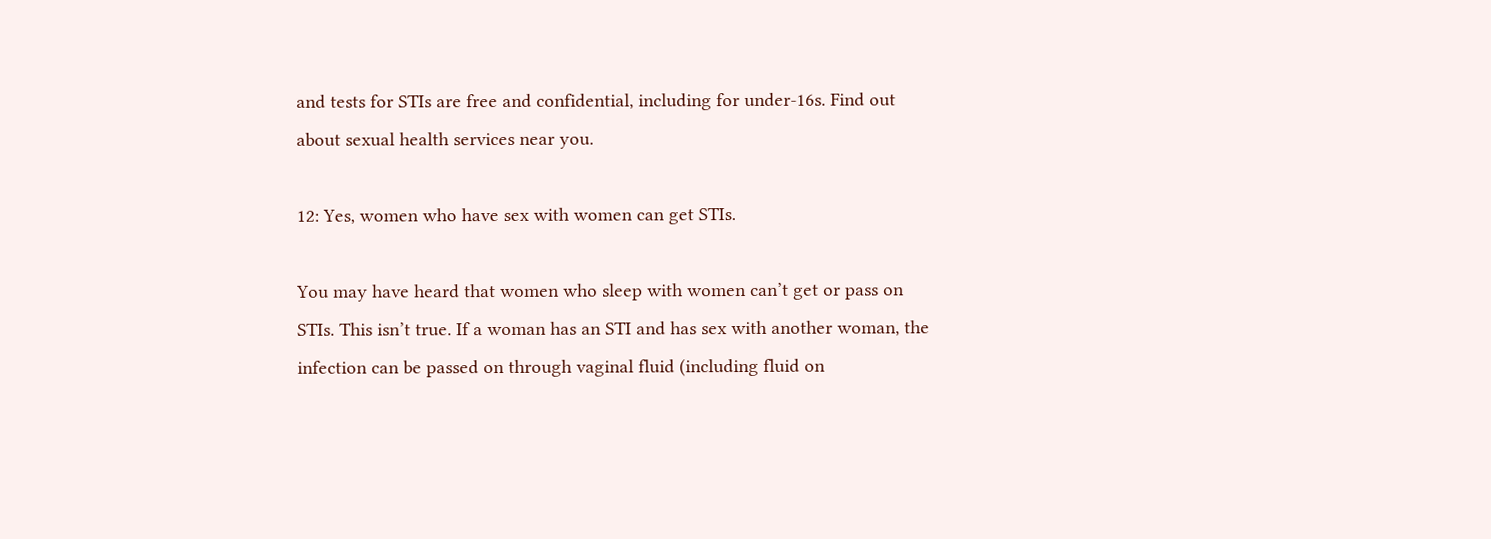and tests for STIs are free and confidential, including for under-16s. Find out about sexual health services near you.

12: Yes, women who have sex with women can get STIs.

You may have heard that women who sleep with women can’t get or pass on STIs. This isn’t true. If a woman has an STI and has sex with another woman, the infection can be passed on through vaginal fluid (including fluid on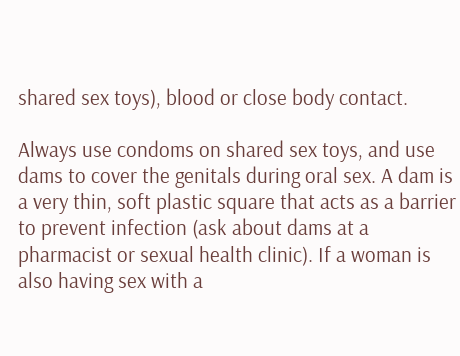shared sex toys), blood or close body contact.

Always use condoms on shared sex toys, and use dams to cover the genitals during oral sex. A dam is a very thin, soft plastic square that acts as a barrier to prevent infection (ask about dams at a pharmacist or sexual health clinic). If a woman is also having sex with a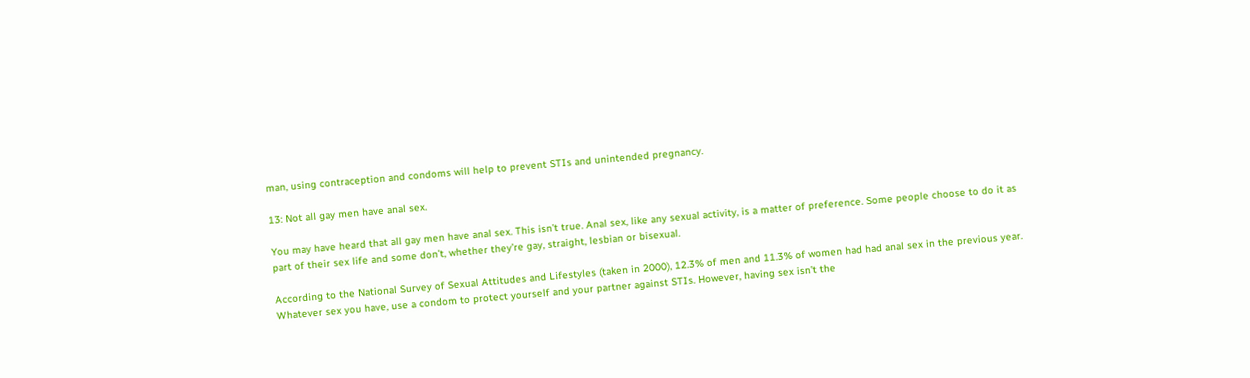man, using contraception and condoms will help to prevent STIs and unintended pregnancy.

13: Not all gay men have anal sex.

You may have heard that all gay men have anal sex. This isn’t true. Anal sex, like any sexual activity, is a matter of preference. Some people choose to do it as part of their sex life and some don’t, whether they’re gay, straight, lesbian or bisexual.

According to the National Survey of Sexual Attitudes and Lifestyles (taken in 2000), 12.3% of men and 11.3% of women had had anal sex in the previous year. Whatever sex you have, use a condom to protect yourself and your partner against STIs. However, having sex isn’t the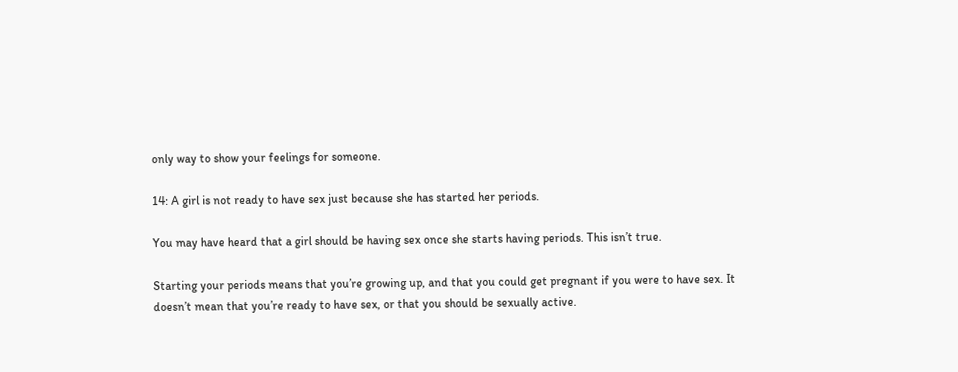only way to show your feelings for someone.

14: A girl is not ready to have sex just because she has started her periods.

You may have heard that a girl should be having sex once she starts having periods. This isn’t true.

Starting your periods means that you’re growing up, and that you could get pregnant if you were to have sex. It doesn’t mean that you’re ready to have sex, or that you should be sexually active.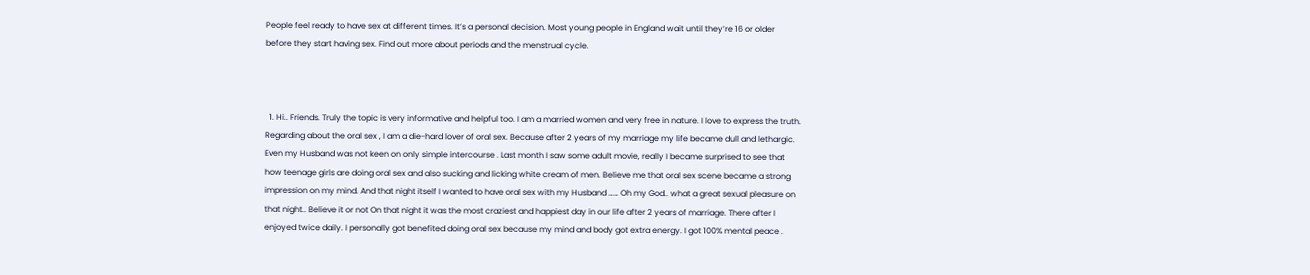People feel ready to have sex at different times. It’s a personal decision. Most young people in England wait until they’re 16 or older before they start having sex. Find out more about periods and the menstrual cycle.



  1. Hi.. Friends. Truly the topic is very informative and helpful too. I am a married women and very free in nature. I love to express the truth. Regarding about the oral sex , I am a die-hard lover of oral sex. Because after 2 years of my marriage my life became dull and lethargic. Even my Husband was not keen on only simple intercourse . Last month I saw some adult movie, really I became surprised to see that how teenage girls are doing oral sex and also sucking and licking white cream of men. Believe me that oral sex scene became a strong impression on my mind. And that night itself I wanted to have oral sex with my Husband …… Oh my God.. what a great sexual pleasure on that night.. Believe it or not On that night it was the most craziest and happiest day in our life after 2 years of marriage. There after I enjoyed twice daily. I personally got benefited doing oral sex because my mind and body got extra energy. I got 100% mental peace .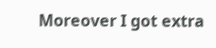Moreover I got extra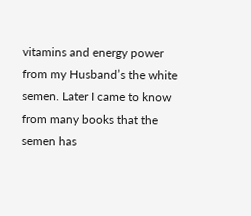vitamins and energy power from my Husband’s the white semen. Later I came to know from many books that the semen has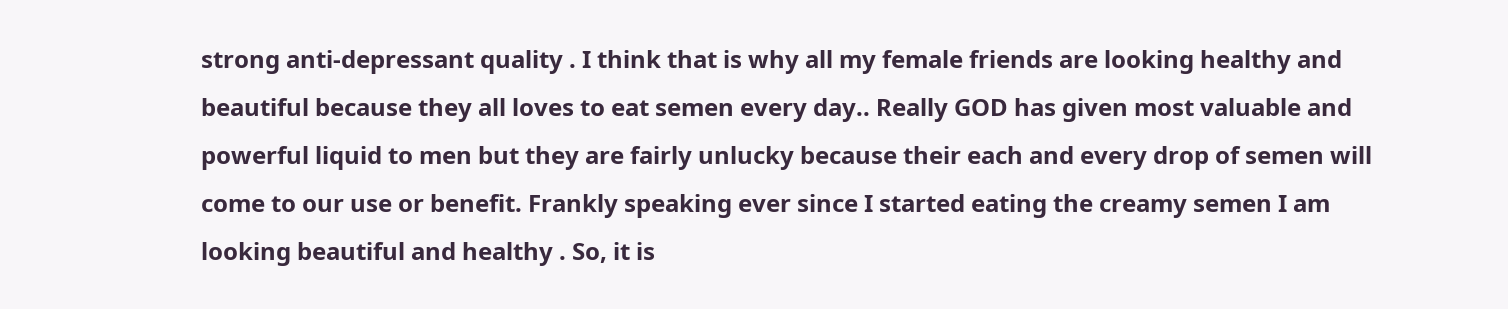strong anti-depressant quality . I think that is why all my female friends are looking healthy and beautiful because they all loves to eat semen every day.. Really GOD has given most valuable and powerful liquid to men but they are fairly unlucky because their each and every drop of semen will come to our use or benefit. Frankly speaking ever since I started eating the creamy semen I am looking beautiful and healthy . So, it is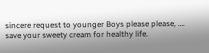sincere request to younger Boys please please, …. save your sweety cream for healthy life.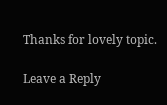Thanks for lovely topic.

Leave a Reply